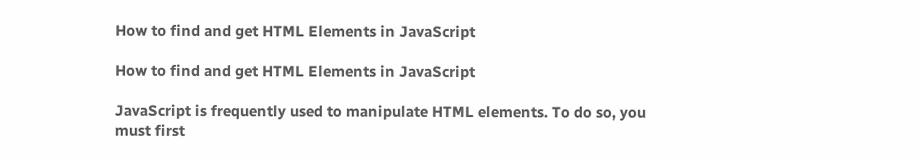How to find and get HTML Elements in JavaScript

How to find and get HTML Elements in JavaScript

JavaScript is frequently used to manipulate HTML elements. To do so, you must first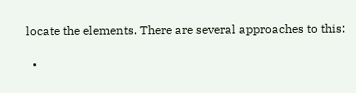locate the elements. There are several approaches to this:

  •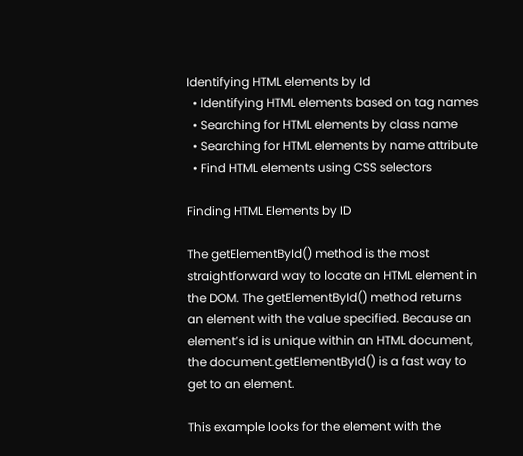Identifying HTML elements by Id
  • Identifying HTML elements based on tag names
  • Searching for HTML elements by class name
  • Searching for HTML elements by name attribute
  • Find HTML elements using CSS selectors

Finding HTML Elements by ID

The getElementById() method is the most straightforward way to locate an HTML element in the DOM. The getElementById() method returns an element with the value specified. Because an element’s id is unique within an HTML document, the document.getElementById() is a fast way to get to an element.

This example looks for the element with the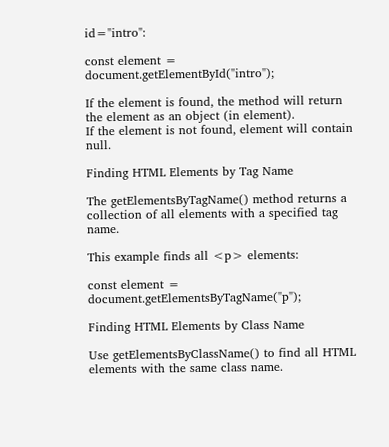id="intro":

const element = document.getElementById("intro");

If the element is found, the method will return the element as an object (in element).
If the element is not found, element will contain null.

Finding HTML Elements by Tag Name

The getElementsByTagName() method returns a collection of all elements with a specified tag name.

This example finds all <p> elements:

const element = document.getElementsByTagName("p");

Finding HTML Elements by Class Name

Use getElementsByClassName() to find all HTML elements with the same class name.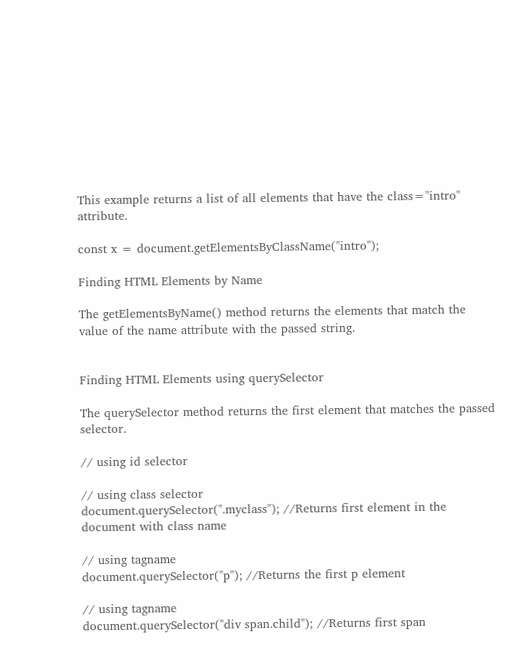This example returns a list of all elements that have the class="intro" attribute.

const x = document.getElementsByClassName("intro");

Finding HTML Elements by Name

The getElementsByName() method returns the elements that match the value of the name attribute with the passed string.


Finding HTML Elements using querySelector

The querySelector method returns the first element that matches the passed selector.

// using id selector

// using class selector
document.querySelector(".myclass"); //Returns first element in the document with class name

// using tagname
document.querySelector("p"); //Returns the first p element

// using tagname
document.querySelector("div span.child"); //Returns first span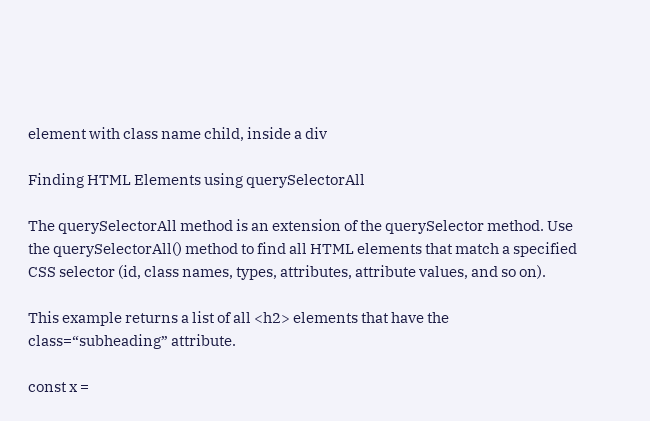element with class name child, inside a div

Finding HTML Elements using querySelectorAll

The querySelectorAll method is an extension of the querySelector method. Use the querySelectorAll() method to find all HTML elements that match a specified CSS selector (id, class names, types, attributes, attribute values, and so on).

This example returns a list of all <h2> elements that have the class=“subheading” attribute.

const x =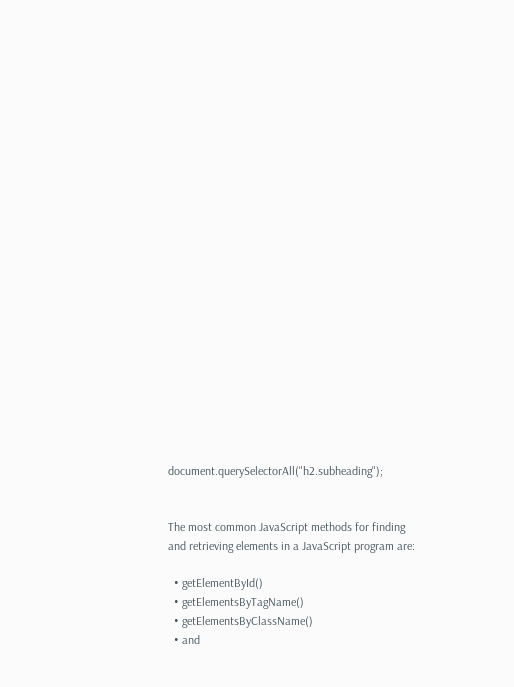document.querySelectorAll("h2.subheading");


The most common JavaScript methods for finding and retrieving elements in a JavaScript program are:

  • getElementById()
  • getElementsByTagName()
  • getElementsByClassName()
  • and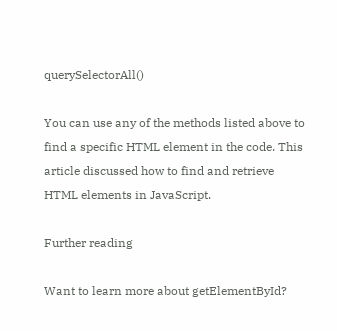querySelectorAll()

You can use any of the methods listed above to find a specific HTML element in the code. This article discussed how to find and retrieve HTML elements in JavaScript.

Further reading

Want to learn more about getElementById?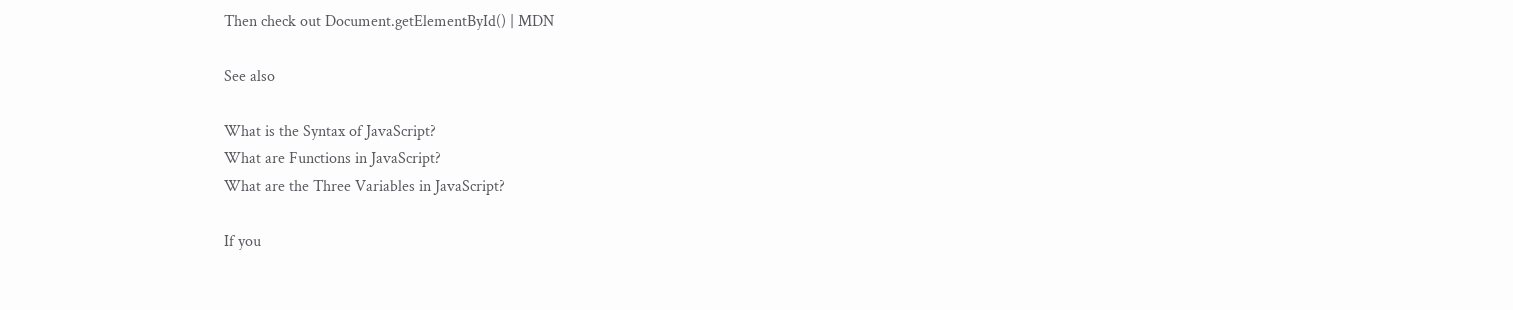Then check out Document.getElementById() | MDN

See also

What is the Syntax of JavaScript?
What are Functions in JavaScript?
What are the Three Variables in JavaScript?

If you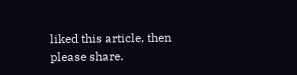liked this article, then please share.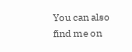You can also find me on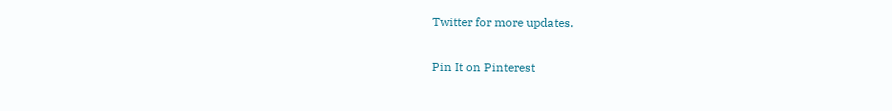Twitter for more updates.

Pin It on Pinterest